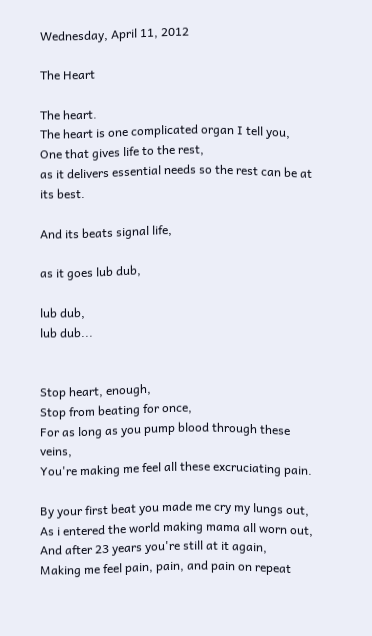Wednesday, April 11, 2012

The Heart

The heart.
The heart is one complicated organ I tell you,
One that gives life to the rest,
as it delivers essential needs so the rest can be at its best.

And its beats signal life,

as it goes lub dub,

lub dub,
lub dub...


Stop heart, enough,
Stop from beating for once,
For as long as you pump blood through these veins,
You're making me feel all these excruciating pain.

By your first beat you made me cry my lungs out,
As i entered the world making mama all worn out,
And after 23 years you're still at it again,
Making me feel pain, pain, and pain on repeat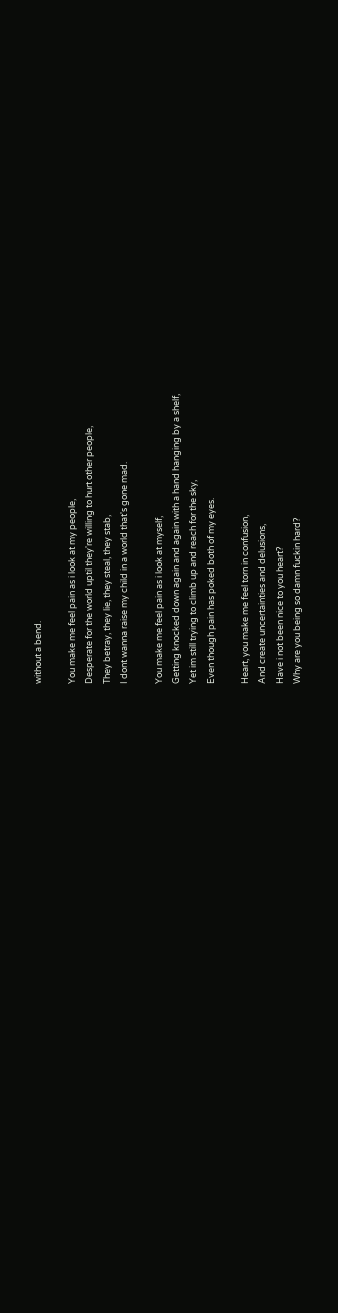without a bend.

You make me feel pain as i look at my people,
Desperate for the world uptil they're willing to hurt other people,
They betray, they lie, they steal, they stab,
I dont wanna raise my child in a world that's gone mad.

You make me feel pain as i look at myself,
Getting knocked down again and again with a hand hanging by a shelf,
Yet im still trying to climb up and reach for the sky,
Even though pain has poked both of my eyes.

Heart, you make me feel torn in confusion,
And create uncertainties and delusions,
Have i not been nice to you heart?
Why are you being so damn fuckin hard?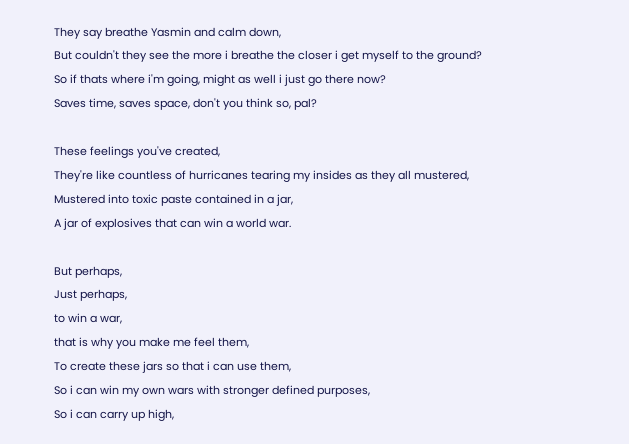They say breathe Yasmin and calm down,
But couldn't they see the more i breathe the closer i get myself to the ground?
So if thats where i'm going, might as well i just go there now?
Saves time, saves space, don't you think so, pal?

These feelings you've created,
They're like countless of hurricanes tearing my insides as they all mustered,
Mustered into toxic paste contained in a jar,
A jar of explosives that can win a world war.

But perhaps,
Just perhaps,
to win a war,
that is why you make me feel them,
To create these jars so that i can use them,
So i can win my own wars with stronger defined purposes,
So i can carry up high,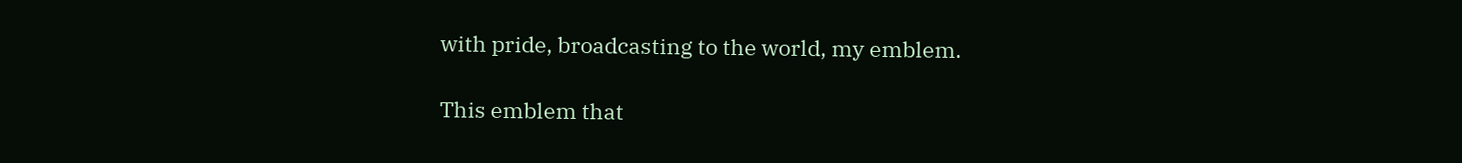with pride, broadcasting to the world, my emblem.

This emblem that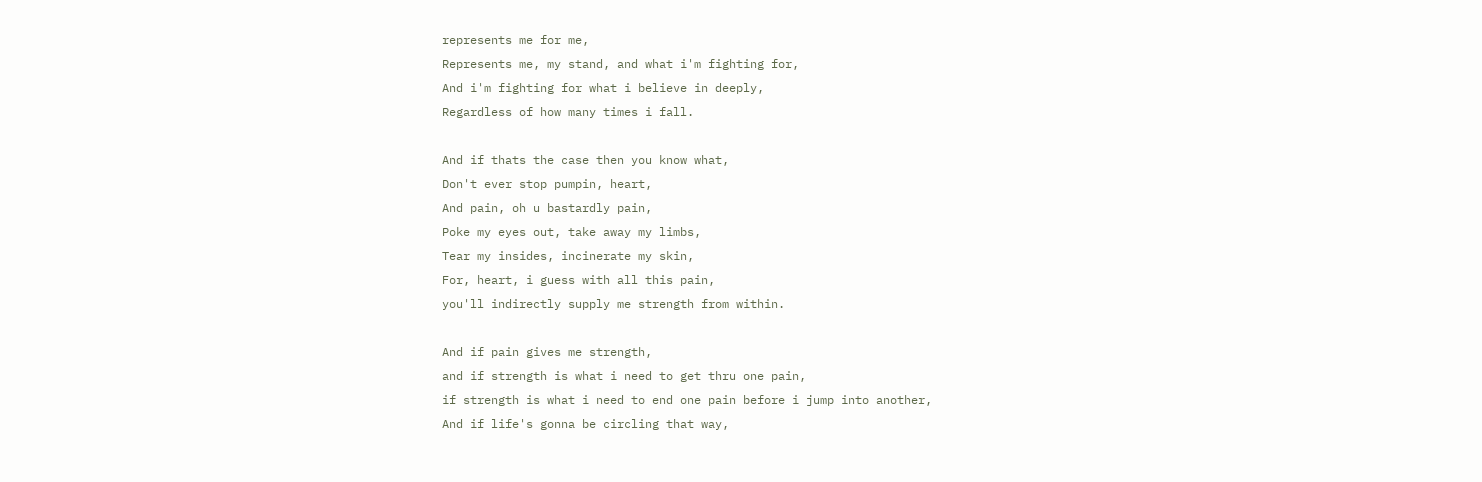represents me for me,
Represents me, my stand, and what i'm fighting for,
And i'm fighting for what i believe in deeply,
Regardless of how many times i fall.

And if thats the case then you know what,
Don't ever stop pumpin, heart,
And pain, oh u bastardly pain,
Poke my eyes out, take away my limbs,
Tear my insides, incinerate my skin,
For, heart, i guess with all this pain,
you'll indirectly supply me strength from within.

And if pain gives me strength,
and if strength is what i need to get thru one pain,
if strength is what i need to end one pain before i jump into another,
And if life's gonna be circling that way,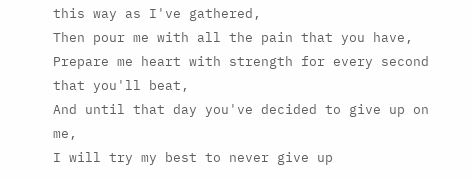this way as I've gathered,
Then pour me with all the pain that you have,
Prepare me heart with strength for every second that you'll beat,
And until that day you've decided to give up on me,
I will try my best to never give up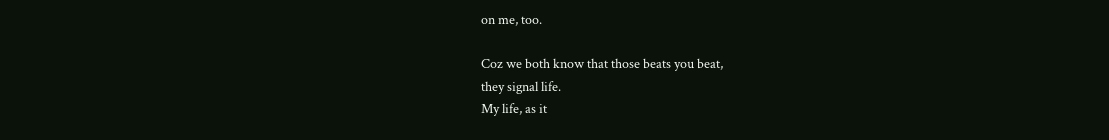on me, too.

Coz we both know that those beats you beat,
they signal life.
My life, as it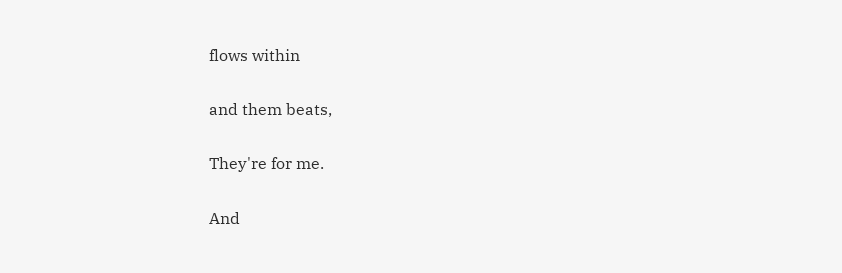flows within

and them beats,

They're for me.

And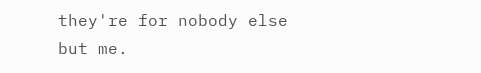they're for nobody else but me.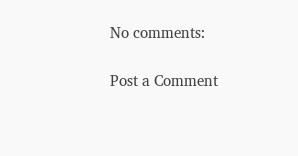No comments:

Post a Comment